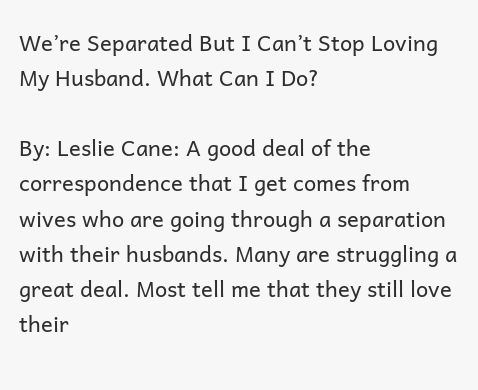We’re Separated But I Can’t Stop Loving My Husband. What Can I Do?

By: Leslie Cane: A good deal of the correspondence that I get comes from wives who are going through a separation with their husbands. Many are struggling a great deal. Most tell me that they still love their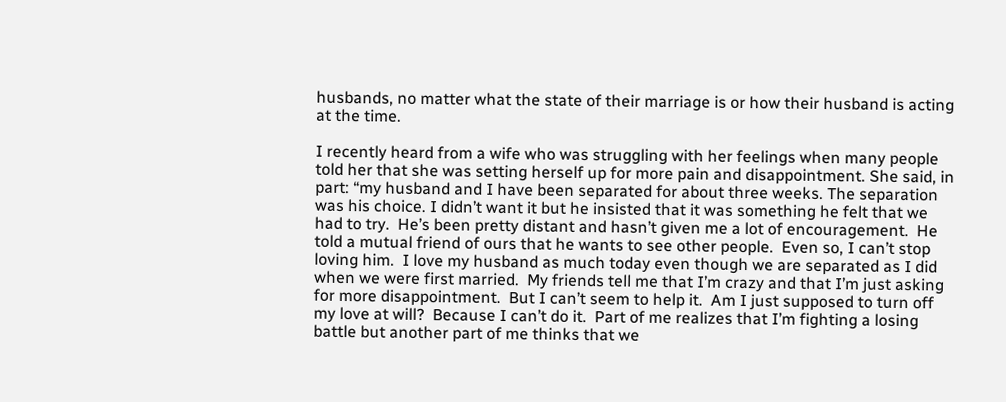husbands, no matter what the state of their marriage is or how their husband is acting at the time.

I recently heard from a wife who was struggling with her feelings when many people told her that she was setting herself up for more pain and disappointment. She said, in part: “my husband and I have been separated for about three weeks. The separation was his choice. I didn’t want it but he insisted that it was something he felt that we had to try.  He’s been pretty distant and hasn’t given me a lot of encouragement.  He told a mutual friend of ours that he wants to see other people.  Even so, I can’t stop loving him.  I love my husband as much today even though we are separated as I did when we were first married.  My friends tell me that I’m crazy and that I’m just asking for more disappointment.  But I can’t seem to help it.  Am I just supposed to turn off my love at will?  Because I can’t do it.  Part of me realizes that I’m fighting a losing battle but another part of me thinks that we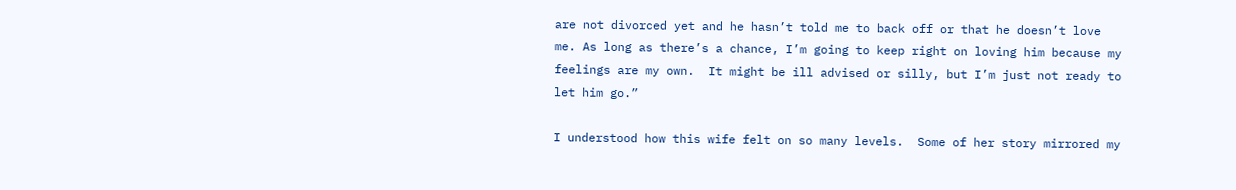are not divorced yet and he hasn’t told me to back off or that he doesn’t love me. As long as there’s a chance, I’m going to keep right on loving him because my feelings are my own.  It might be ill advised or silly, but I’m just not ready to let him go.”

I understood how this wife felt on so many levels.  Some of her story mirrored my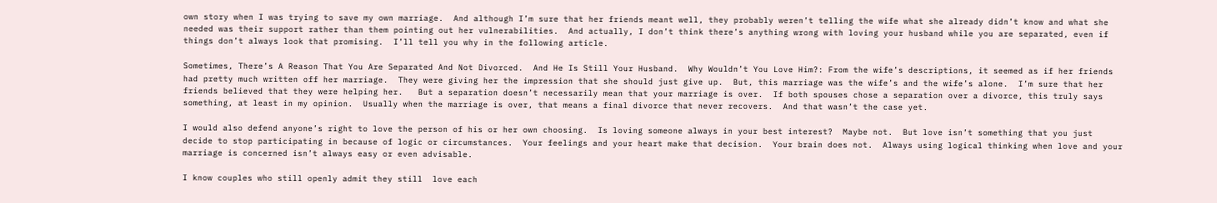own story when I was trying to save my own marriage.  And although I’m sure that her friends meant well, they probably weren’t telling the wife what she already didn’t know and what she needed was their support rather than them pointing out her vulnerabilities.  And actually, I don’t think there’s anything wrong with loving your husband while you are separated, even if things don’t always look that promising.  I’ll tell you why in the following article.

Sometimes, There’s A Reason That You Are Separated And Not Divorced.  And He Is Still Your Husband.  Why Wouldn’t You Love Him?: From the wife’s descriptions, it seemed as if her friends had pretty much written off her marriage.  They were giving her the impression that she should just give up.  But, this marriage was the wife’s and the wife’s alone.  I’m sure that her friends believed that they were helping her.   But a separation doesn’t necessarily mean that your marriage is over.  If both spouses chose a separation over a divorce, this truly says something, at least in my opinion.  Usually when the marriage is over, that means a final divorce that never recovers.  And that wasn’t the case yet.

I would also defend anyone’s right to love the person of his or her own choosing.  Is loving someone always in your best interest?  Maybe not.  But love isn’t something that you just decide to stop participating in because of logic or circumstances.  Your feelings and your heart make that decision.  Your brain does not.  Always using logical thinking when love and your marriage is concerned isn’t always easy or even advisable.

I know couples who still openly admit they still  love each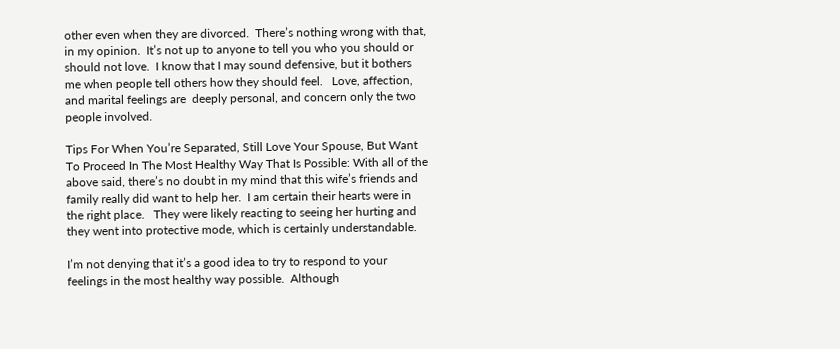other even when they are divorced.  There’s nothing wrong with that, in my opinion.  It’s not up to anyone to tell you who you should or should not love.  I know that I may sound defensive, but it bothers me when people tell others how they should feel.   Love, affection, and marital feelings are  deeply personal, and concern only the two people involved.

Tips For When You’re Separated, Still Love Your Spouse, But Want To Proceed In The Most Healthy Way That Is Possible: With all of the above said, there’s no doubt in my mind that this wife’s friends and family really did want to help her.  I am certain their hearts were in the right place.   They were likely reacting to seeing her hurting and they went into protective mode, which is certainly understandable.

I’m not denying that it’s a good idea to try to respond to your feelings in the most healthy way possible.  Although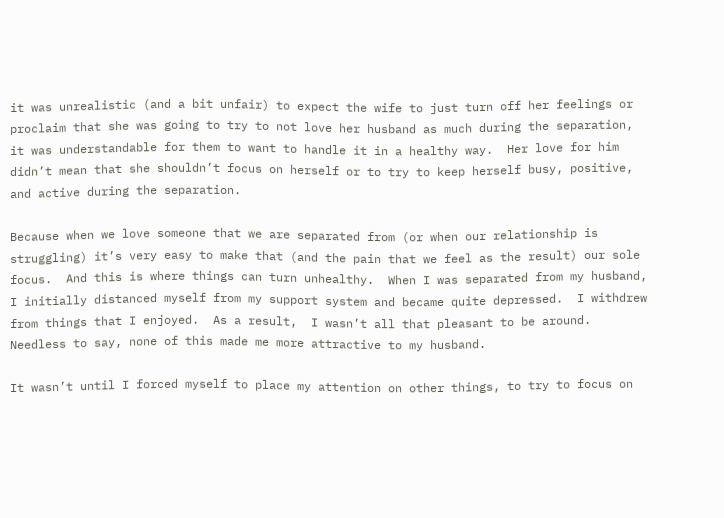it was unrealistic (and a bit unfair) to expect the wife to just turn off her feelings or proclaim that she was going to try to not love her husband as much during the separation, it was understandable for them to want to handle it in a healthy way.  Her love for him didn’t mean that she shouldn’t focus on herself or to try to keep herself busy, positive, and active during the separation.

Because when we love someone that we are separated from (or when our relationship is struggling) it’s very easy to make that (and the pain that we feel as the result) our sole focus.  And this is where things can turn unhealthy.  When I was separated from my husband, I initially distanced myself from my support system and became quite depressed.  I withdrew from things that I enjoyed.  As a result,  I wasn’t all that pleasant to be around.  Needless to say, none of this made me more attractive to my husband.

It wasn’t until I forced myself to place my attention on other things, to try to focus on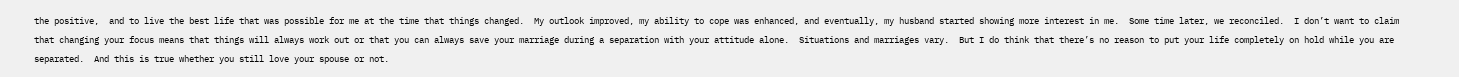the positive,  and to live the best life that was possible for me at the time that things changed.  My outlook improved, my ability to cope was enhanced, and eventually, my husband started showing more interest in me.  Some time later, we reconciled.  I don’t want to claim that changing your focus means that things will always work out or that you can always save your marriage during a separation with your attitude alone.  Situations and marriages vary.  But I do think that there’s no reason to put your life completely on hold while you are separated.  And this is true whether you still love your spouse or not.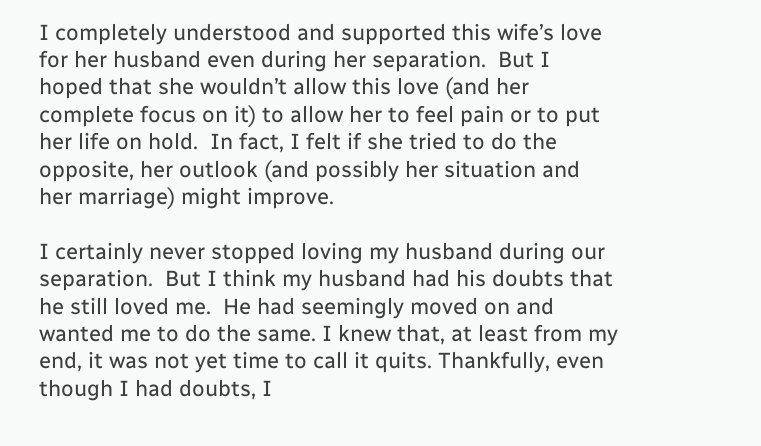I completely understood and supported this wife’s love for her husband even during her separation.  But I hoped that she wouldn’t allow this love (and her complete focus on it) to allow her to feel pain or to put her life on hold.  In fact, I felt if she tried to do the opposite, her outlook (and possibly her situation and her marriage) might improve.

I certainly never stopped loving my husband during our separation.  But I think my husband had his doubts that he still loved me.  He had seemingly moved on and wanted me to do the same. I knew that, at least from my end, it was not yet time to call it quits. Thankfully, even though I had doubts, I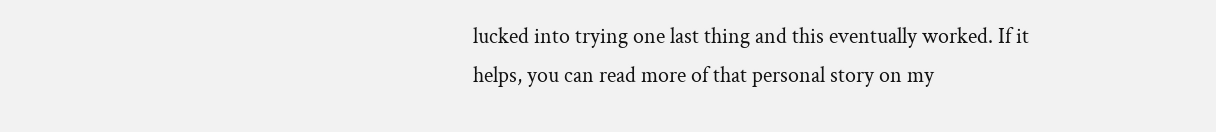lucked into trying one last thing and this eventually worked. If it helps, you can read more of that personal story on my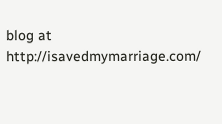blog at http://isavedmymarriage.com/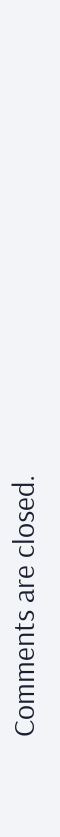Comments are closed.